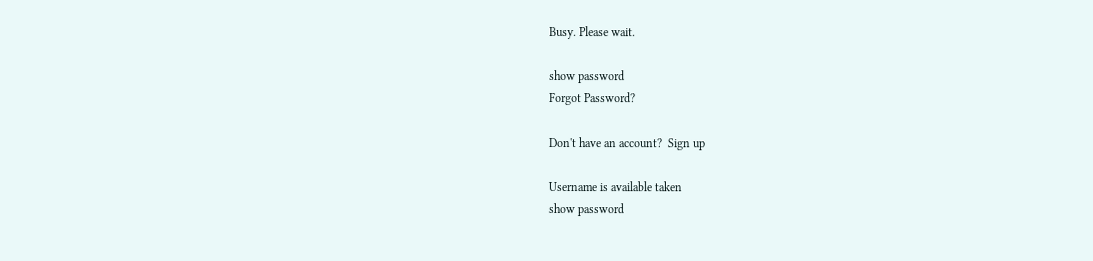Busy. Please wait.

show password
Forgot Password?

Don't have an account?  Sign up

Username is available taken
show password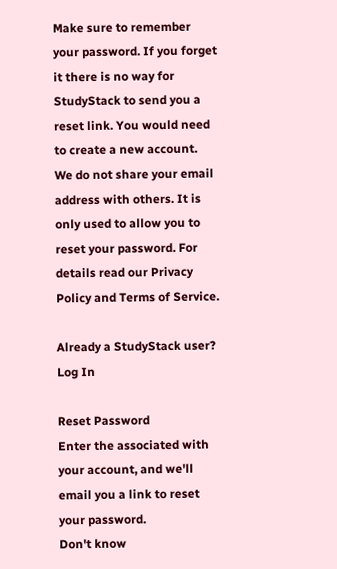Make sure to remember your password. If you forget it there is no way for StudyStack to send you a reset link. You would need to create a new account.
We do not share your email address with others. It is only used to allow you to reset your password. For details read our Privacy Policy and Terms of Service.

Already a StudyStack user? Log In

Reset Password
Enter the associated with your account, and we'll email you a link to reset your password.
Don't know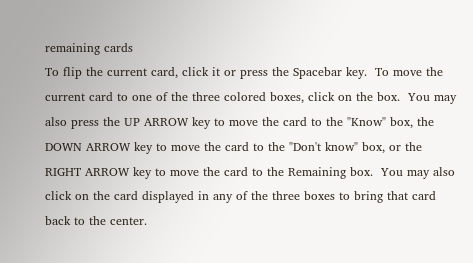remaining cards
To flip the current card, click it or press the Spacebar key.  To move the current card to one of the three colored boxes, click on the box.  You may also press the UP ARROW key to move the card to the "Know" box, the DOWN ARROW key to move the card to the "Don't know" box, or the RIGHT ARROW key to move the card to the Remaining box.  You may also click on the card displayed in any of the three boxes to bring that card back to the center.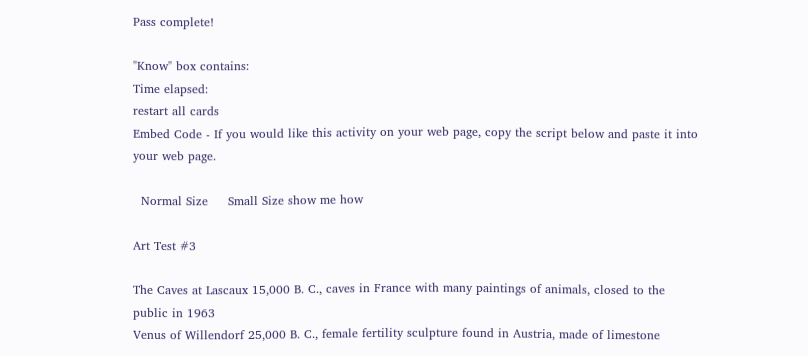Pass complete!

"Know" box contains:
Time elapsed:
restart all cards
Embed Code - If you would like this activity on your web page, copy the script below and paste it into your web page.

  Normal Size     Small Size show me how

Art Test #3

The Caves at Lascaux 15,000 B. C., caves in France with many paintings of animals, closed to the public in 1963
Venus of Willendorf 25,000 B. C., female fertility sculpture found in Austria, made of limestone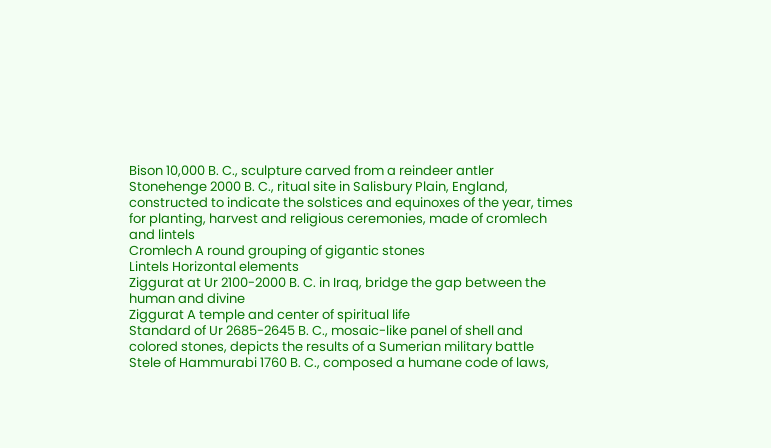Bison 10,000 B. C., sculpture carved from a reindeer antler
Stonehenge 2000 B. C., ritual site in Salisbury Plain, England, constructed to indicate the solstices and equinoxes of the year, times for planting, harvest and religious ceremonies, made of cromlech and lintels
Cromlech A round grouping of gigantic stones
Lintels Horizontal elements
Ziggurat at Ur 2100-2000 B. C. in Iraq, bridge the gap between the human and divine
Ziggurat A temple and center of spiritual life
Standard of Ur 2685-2645 B. C., mosaic-like panel of shell and colored stones, depicts the results of a Sumerian military battle
Stele of Hammurabi 1760 B. C., composed a humane code of laws,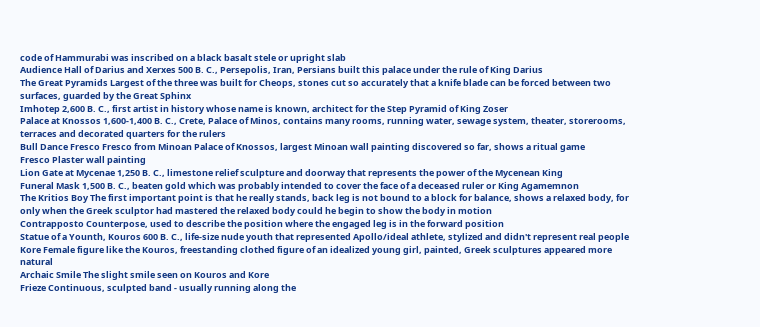code of Hammurabi was inscribed on a black basalt stele or upright slab
Audience Hall of Darius and Xerxes 500 B. C., Persepolis, Iran, Persians built this palace under the rule of King Darius
The Great Pyramids Largest of the three was built for Cheops, stones cut so accurately that a knife blade can be forced between two surfaces, guarded by the Great Sphinx
Imhotep 2,600 B. C., first artist in history whose name is known, architect for the Step Pyramid of King Zoser
Palace at Knossos 1,600-1,400 B. C., Crete, Palace of Minos, contains many rooms, running water, sewage system, theater, storerooms, terraces and decorated quarters for the rulers
Bull Dance Fresco Fresco from Minoan Palace of Knossos, largest Minoan wall painting discovered so far, shows a ritual game
Fresco Plaster wall painting
Lion Gate at Mycenae 1,250 B. C., limestone relief sculpture and doorway that represents the power of the Mycenean King
Funeral Mask 1,500 B. C., beaten gold which was probably intended to cover the face of a deceased ruler or King Agamemnon
The Kritios Boy The first important point is that he really stands, back leg is not bound to a block for balance, shows a relaxed body, for only when the Greek sculptor had mastered the relaxed body could he begin to show the body in motion
Contrapposto Counterpose, used to describe the position where the engaged leg is in the forward position
Statue of a Younth, Kouros 600 B. C., life-size nude youth that represented Apollo/ideal athlete, stylized and didn't represent real people
Kore Female figure like the Kouros, freestanding clothed figure of an idealized young girl, painted, Greek sculptures appeared more natural
Archaic Smile The slight smile seen on Kouros and Kore
Frieze Continuous, sculpted band - usually running along the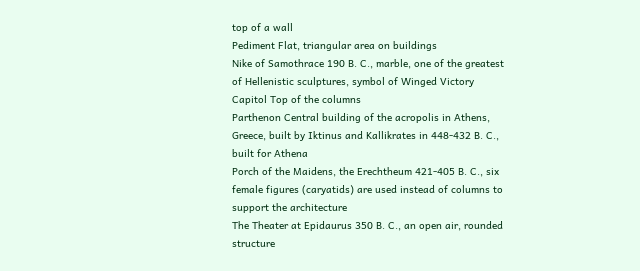top of a wall
Pediment Flat, triangular area on buildings
Nike of Samothrace 190 B. C., marble, one of the greatest of Hellenistic sculptures, symbol of Winged Victory
Capitol Top of the columns
Parthenon Central building of the acropolis in Athens, Greece, built by Iktinus and Kallikrates in 448-432 B. C., built for Athena
Porch of the Maidens, the Erechtheum 421-405 B. C., six female figures (caryatids) are used instead of columns to support the architecture
The Theater at Epidaurus 350 B. C., an open air, rounded structure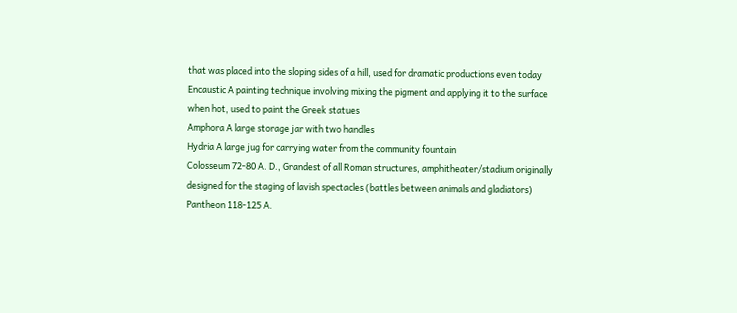that was placed into the sloping sides of a hill, used for dramatic productions even today
Encaustic A painting technique involving mixing the pigment and applying it to the surface when hot, used to paint the Greek statues
Amphora A large storage jar with two handles
Hydria A large jug for carrying water from the community fountain
Colosseum 72-80 A. D., Grandest of all Roman structures, amphitheater/stadium originally designed for the staging of lavish spectacles (battles between animals and gladiators)
Pantheon 118-125 A.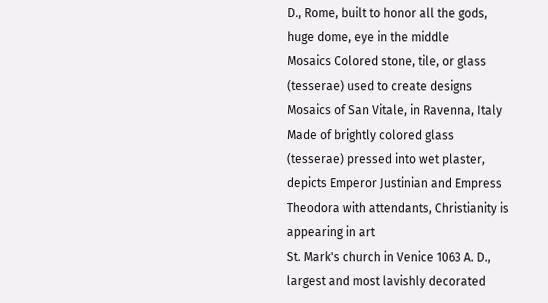D., Rome, built to honor all the gods, huge dome, eye in the middle
Mosaics Colored stone, tile, or glass (tesserae) used to create designs
Mosaics of San Vitale, in Ravenna, Italy Made of brightly colored glass (tesserae) pressed into wet plaster, depicts Emperor Justinian and Empress Theodora with attendants, Christianity is appearing in art
St. Mark's church in Venice 1063 A. D., largest and most lavishly decorated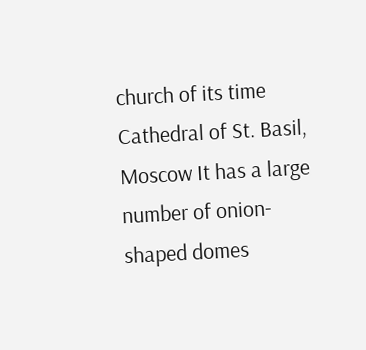church of its time
Cathedral of St. Basil, Moscow It has a large number of onion-shaped domes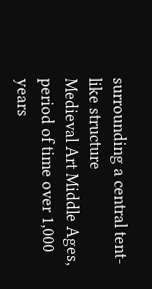surrounding a central tent-like structure
Medieval Art Middle Ages, period of time over 1,000 years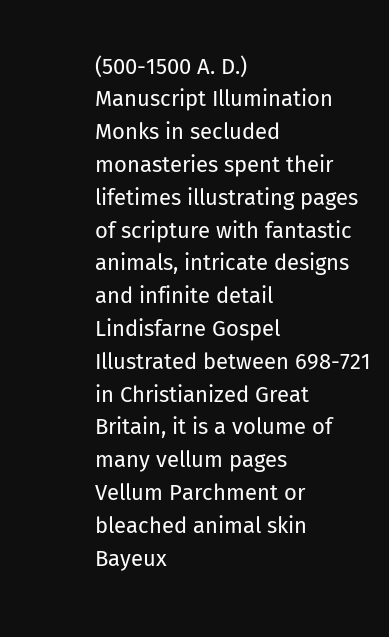(500-1500 A. D.)
Manuscript Illumination Monks in secluded monasteries spent their lifetimes illustrating pages of scripture with fantastic animals, intricate designs and infinite detail
Lindisfarne Gospel Illustrated between 698-721 in Christianized Great Britain, it is a volume of many vellum pages
Vellum Parchment or bleached animal skin
Bayeux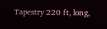Tapestry 220 ft, long,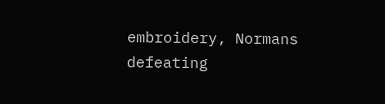embroidery, Normans defeating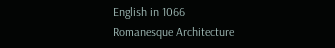English in 1066
Romanesque Architecture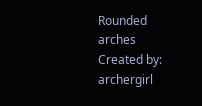Rounded arches
Created by: archergirl